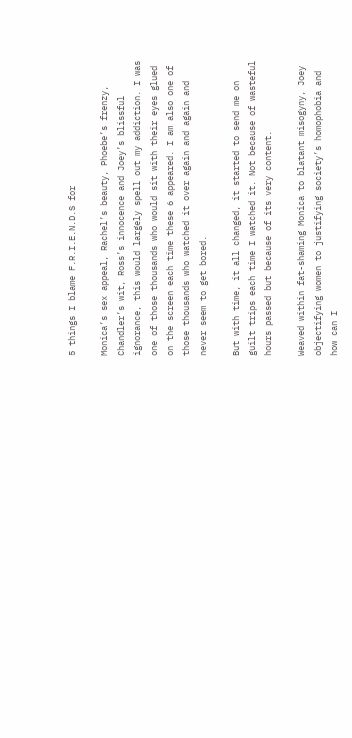5 things I blame F.R.I.E.N.D.S for

Monica’s sex appeal, Rachel’s beauty, Phoebe’s frenzy, Chandler’s wit, Ross’s innocence and Joey’s blissful ignorance, this would largely spell out my addiction. I was one of those thousands who would sit with their eyes glued on the screen each time these 6 appeared. I am also one of those thousands who watched it over again and again and never seem to get bored.

But with time, it all changed, it started to send me on guilt trips each time I watched it. Not because of wasteful hours passed but because of its very content.

Weaved within fat-shaming Monica to blatant misogyny, Joey objectifying women to justifying society’s homophobia and how can I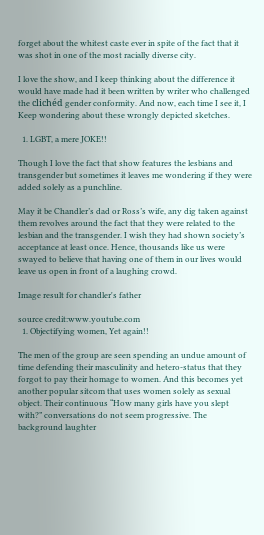forget about the whitest caste ever in spite of the fact that it was shot in one of the most racially diverse city.

I love the show, and I keep thinking about the difference it would have made had it been written by writer who challenged the clichéd gender conformity. And now, each time I see it, I Keep wondering about these wrongly depicted sketches.

  1. LGBT, a mere JOKE!!

Though I love the fact that show features the lesbians and transgender but sometimes it leaves me wondering if they were added solely as a punchline.

May it be Chandler’s dad or Ross’s wife, any dig taken against them revolves around the fact that they were related to the lesbian and the transgender. I wish they had shown society’s acceptance at least once. Hence, thousands like us were swayed to believe that having one of them in our lives would leave us open in front of a laughing crowd.

Image result for chandler's father

source credit:www.youtube.com
  1. Objectifying women, Yet again!!

The men of the group are seen spending an undue amount of time defending their masculinity and hetero-status that they forgot to pay their homage to women. And this becomes yet another popular sitcom that uses women solely as sexual object. Their continuous “How many girls have you slept with?” conversations do not seem progressive. The background laughter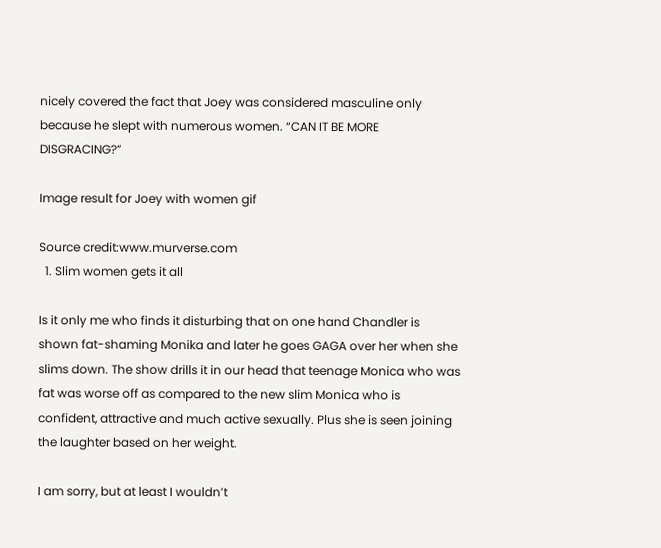nicely covered the fact that Joey was considered masculine only because he slept with numerous women. “CAN IT BE MORE DISGRACING?”

Image result for Joey with women gif

Source credit:www.murverse.com
  1. Slim women gets it all

Is it only me who finds it disturbing that on one hand Chandler is shown fat-shaming Monika and later he goes GAGA over her when she slims down. The show drills it in our head that teenage Monica who was fat was worse off as compared to the new slim Monica who is confident, attractive and much active sexually. Plus she is seen joining the laughter based on her weight.

I am sorry, but at least I wouldn’t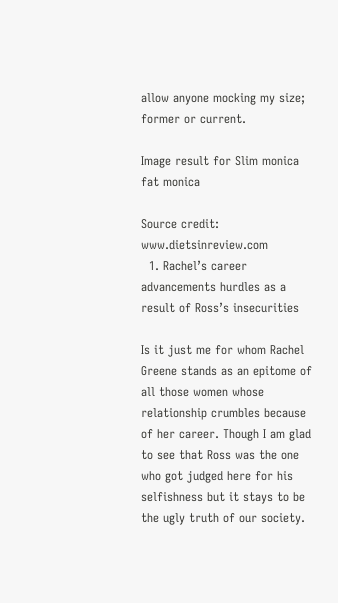allow anyone mocking my size; former or current.

Image result for Slim monica fat monica

Source credit: www.dietsinreview.com
  1. Rachel’s career advancements hurdles as a result of Ross’s insecurities

Is it just me for whom Rachel Greene stands as an epitome of all those women whose relationship crumbles because of her career. Though I am glad to see that Ross was the one who got judged here for his selfishness but it stays to be the ugly truth of our society.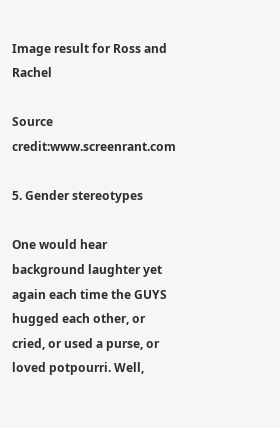Image result for Ross and Rachel

Source credit:www.screenrant.com

5. Gender stereotypes

One would hear background laughter yet again each time the GUYS hugged each other, or cried, or used a purse, or loved potpourri. Well,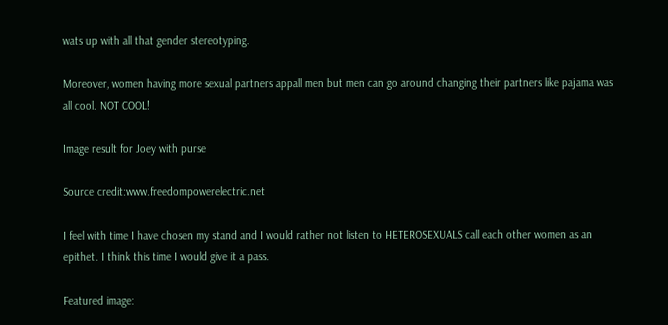wats up with all that gender stereotyping.

Moreover, women having more sexual partners appall men but men can go around changing their partners like pajama was all cool. NOT COOL!

Image result for Joey with purse

Source credit:www.freedompowerelectric.net

I feel with time I have chosen my stand and I would rather not listen to HETEROSEXUALS call each other women as an epithet. I think this time I would give it a pass.

Featured image: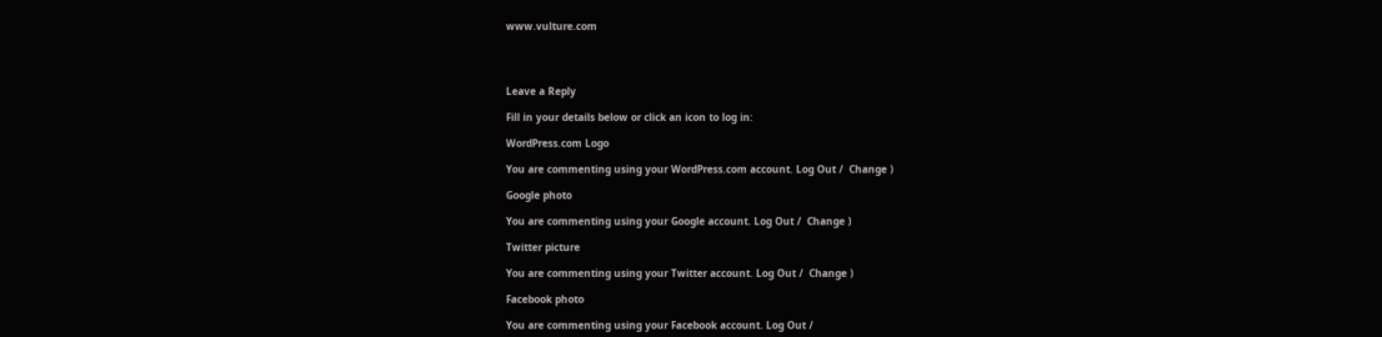www.vulture.com




Leave a Reply

Fill in your details below or click an icon to log in:

WordPress.com Logo

You are commenting using your WordPress.com account. Log Out /  Change )

Google photo

You are commenting using your Google account. Log Out /  Change )

Twitter picture

You are commenting using your Twitter account. Log Out /  Change )

Facebook photo

You are commenting using your Facebook account. Log Out /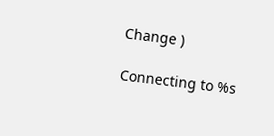Change )

Connecting to %s